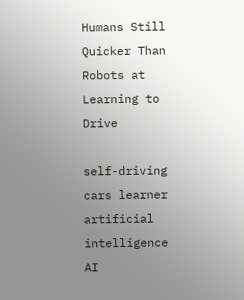Humans Still Quicker Than Robots at Learning to Drive

self-driving cars learner artificial intelligence AI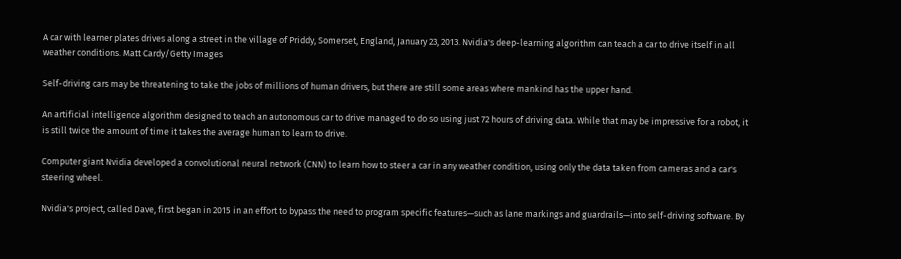A car with learner plates drives along a street in the village of Priddy, Somerset, England, January 23, 2013. Nvidia's deep-learning algorithm can teach a car to drive itself in all weather conditions. Matt Cardy/Getty Images

Self-driving cars may be threatening to take the jobs of millions of human drivers, but there are still some areas where mankind has the upper hand.

An artificial intelligence algorithm designed to teach an autonomous car to drive managed to do so using just 72 hours of driving data. While that may be impressive for a robot, it is still twice the amount of time it takes the average human to learn to drive.

Computer giant Nvidia developed a convolutional neural network (CNN) to learn how to steer a car in any weather condition, using only the data taken from cameras and a car's steering wheel.

Nvidia's project, called Dave, first began in 2015 in an effort to bypass the need to program specific features—such as lane markings and guardrails—into self-driving software. By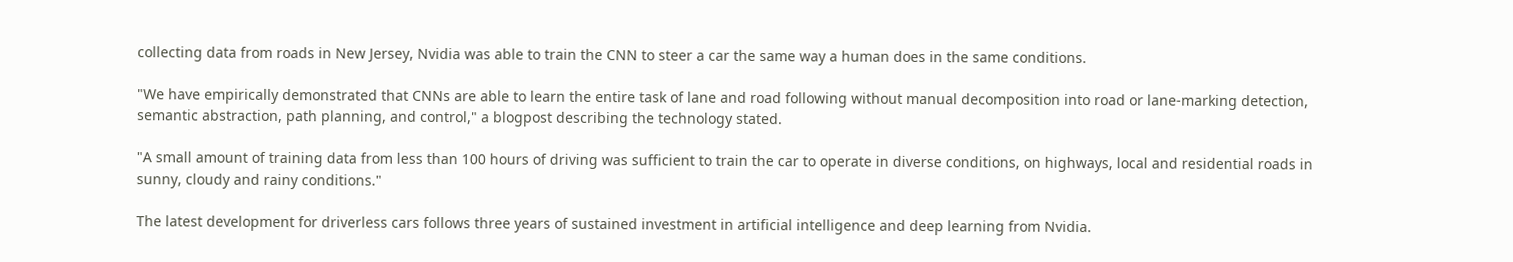collecting data from roads in New Jersey, Nvidia was able to train the CNN to steer a car the same way a human does in the same conditions.

"We have empirically demonstrated that CNNs are able to learn the entire task of lane and road following without manual decomposition into road or lane-marking detection, semantic abstraction, path planning, and control," a blogpost describing the technology stated.

"A small amount of training data from less than 100 hours of driving was sufficient to train the car to operate in diverse conditions, on highways, local and residential roads in sunny, cloudy and rainy conditions."

The latest development for driverless cars follows three years of sustained investment in artificial intelligence and deep learning from Nvidia.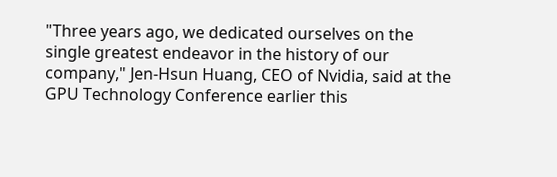"Three years ago, we dedicated ourselves on the single greatest endeavor in the history of our company," Jen-Hsun Huang, CEO of Nvidia, said at the GPU Technology Conference earlier this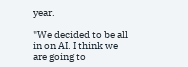year.

"We decided to be all in on AI. I think we are going to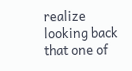realize looking back that one of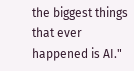the biggest things that ever happened is AI."